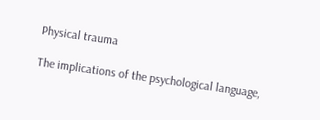Physical trauma

The implications of the psychological language,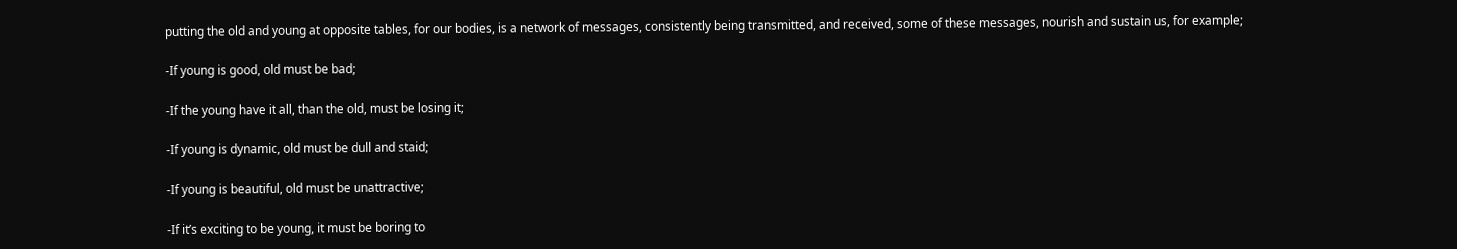putting the old and young at opposite tables, for our bodies, is a network of messages, consistently being transmitted, and received, some of these messages, nourish and sustain us, for example;

-If young is good, old must be bad;

-If the young have it all, than the old, must be losing it;

-If young is dynamic, old must be dull and staid;

-If young is beautiful, old must be unattractive;

-If it’s exciting to be young, it must be boring to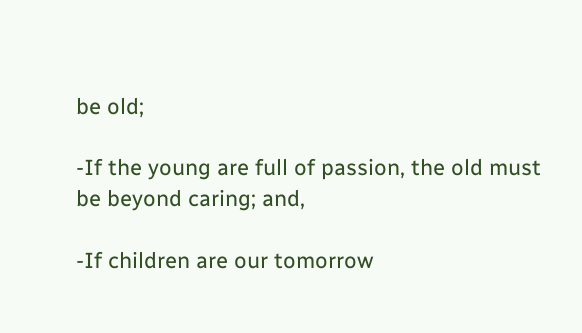be old;

-If the young are full of passion, the old must be beyond caring; and,

-If children are our tomorrow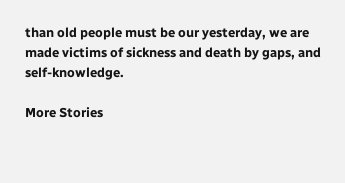than old people must be our yesterday, we are made victims of sickness and death by gaps, and self-knowledge.

More Stories